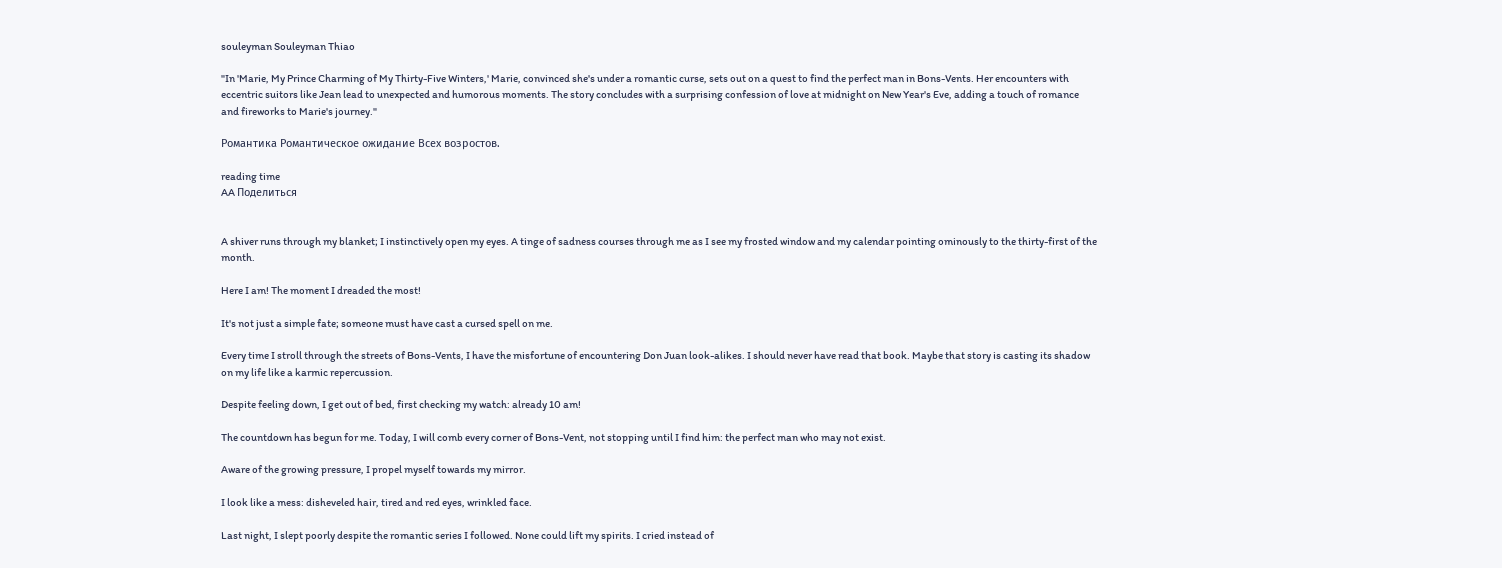souleyman Souleyman Thiao

"In 'Marie, My Prince Charming of My Thirty-Five Winters,' Marie, convinced she's under a romantic curse, sets out on a quest to find the perfect man in Bons-Vents. Her encounters with eccentric suitors like Jean lead to unexpected and humorous moments. The story concludes with a surprising confession of love at midnight on New Year's Eve, adding a touch of romance and fireworks to Marie's journey."

Романтика Романтическое ожидание Всех возростов.

reading time
AA Поделиться


A shiver runs through my blanket; I instinctively open my eyes. A tinge of sadness courses through me as I see my frosted window and my calendar pointing ominously to the thirty-first of the month.

Here I am! The moment I dreaded the most!

It's not just a simple fate; someone must have cast a cursed spell on me.

Every time I stroll through the streets of Bons-Vents, I have the misfortune of encountering Don Juan look-alikes. I should never have read that book. Maybe that story is casting its shadow on my life like a karmic repercussion.

Despite feeling down, I get out of bed, first checking my watch: already 10 am!

The countdown has begun for me. Today, I will comb every corner of Bons-Vent, not stopping until I find him: the perfect man who may not exist.

Aware of the growing pressure, I propel myself towards my mirror.

I look like a mess: disheveled hair, tired and red eyes, wrinkled face.

Last night, I slept poorly despite the romantic series I followed. None could lift my spirits. I cried instead of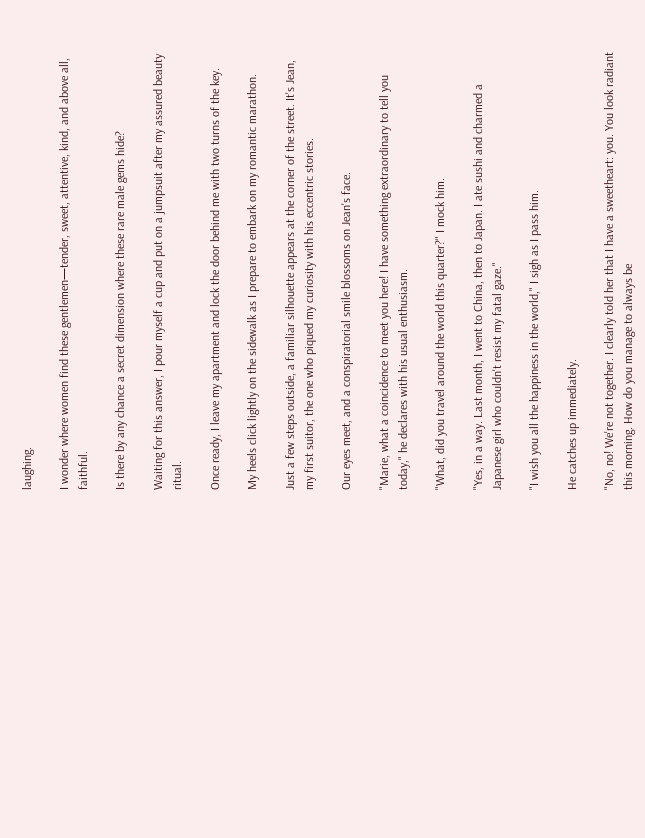laughing.

I wonder where women find these gentlemen—tender, sweet, attentive, kind, and above all, faithful.

Is there by any chance a secret dimension where these rare male gems hide?

Waiting for this answer, I pour myself a cup and put on a jumpsuit after my assured beauty ritual.

Once ready, I leave my apartment and lock the door behind me with two turns of the key.

My heels click lightly on the sidewalk as I prepare to embark on my romantic marathon.

Just a few steps outside, a familiar silhouette appears at the corner of the street. It's Jean, my first suitor, the one who piqued my curiosity with his eccentric stories.

Our eyes meet, and a conspiratorial smile blossoms on Jean's face.

"Marie, what a coincidence to meet you here! I have something extraordinary to tell you today," he declares with his usual enthusiasm.

"What, did you travel around the world this quarter?" I mock him.

"Yes, in a way. Last month, I went to China, then to Japan. I ate sushi and charmed a Japanese girl who couldn't resist my fatal gaze."

"I wish you all the happiness in the world," I sigh as I pass him.

He catches up immediately.

"No, no! We're not together. I clearly told her that I have a sweetheart: you. You look radiant this morning. How do you manage to always be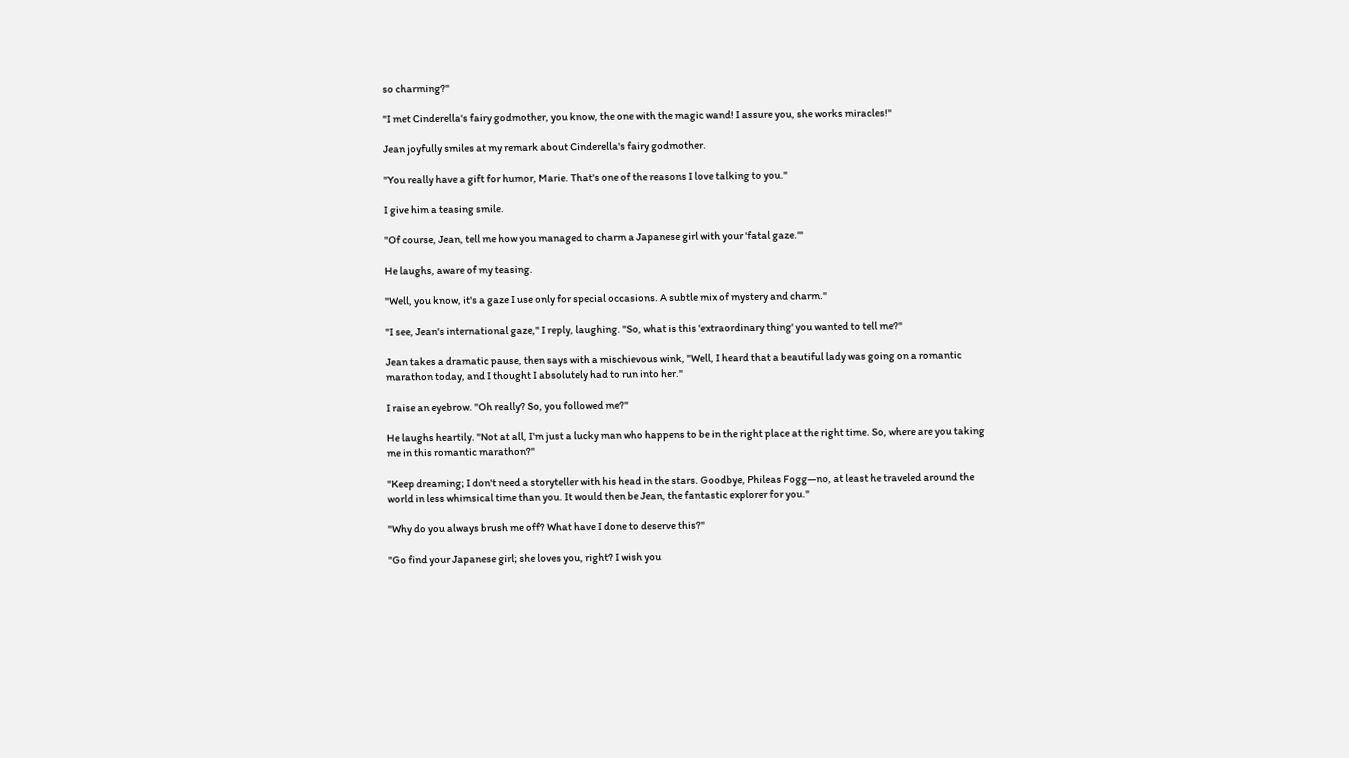so charming?"

"I met Cinderella's fairy godmother, you know, the one with the magic wand! I assure you, she works miracles!"

Jean joyfully smiles at my remark about Cinderella's fairy godmother.

"You really have a gift for humor, Marie. That's one of the reasons I love talking to you."

I give him a teasing smile.

"Of course, Jean, tell me how you managed to charm a Japanese girl with your 'fatal gaze.'"

He laughs, aware of my teasing.

"Well, you know, it's a gaze I use only for special occasions. A subtle mix of mystery and charm."

"I see, Jean's international gaze," I reply, laughing. "So, what is this 'extraordinary thing' you wanted to tell me?"

Jean takes a dramatic pause, then says with a mischievous wink, "Well, I heard that a beautiful lady was going on a romantic marathon today, and I thought I absolutely had to run into her."

I raise an eyebrow. "Oh really? So, you followed me?"

He laughs heartily. "Not at all, I'm just a lucky man who happens to be in the right place at the right time. So, where are you taking me in this romantic marathon?"

"Keep dreaming; I don't need a storyteller with his head in the stars. Goodbye, Phileas Fogg—no, at least he traveled around the world in less whimsical time than you. It would then be Jean, the fantastic explorer for you."

"Why do you always brush me off? What have I done to deserve this?"

"Go find your Japanese girl; she loves you, right? I wish you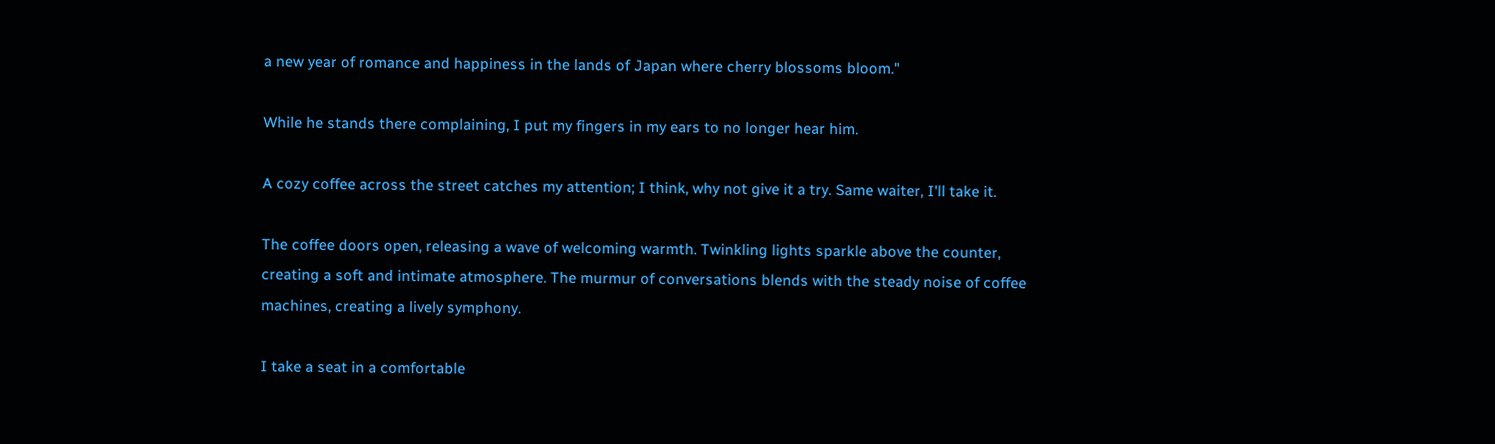a new year of romance and happiness in the lands of Japan where cherry blossoms bloom."

While he stands there complaining, I put my fingers in my ears to no longer hear him.

A cozy coffee across the street catches my attention; I think, why not give it a try. Same waiter, I'll take it.

The coffee doors open, releasing a wave of welcoming warmth. Twinkling lights sparkle above the counter, creating a soft and intimate atmosphere. The murmur of conversations blends with the steady noise of coffee machines, creating a lively symphony.

I take a seat in a comfortable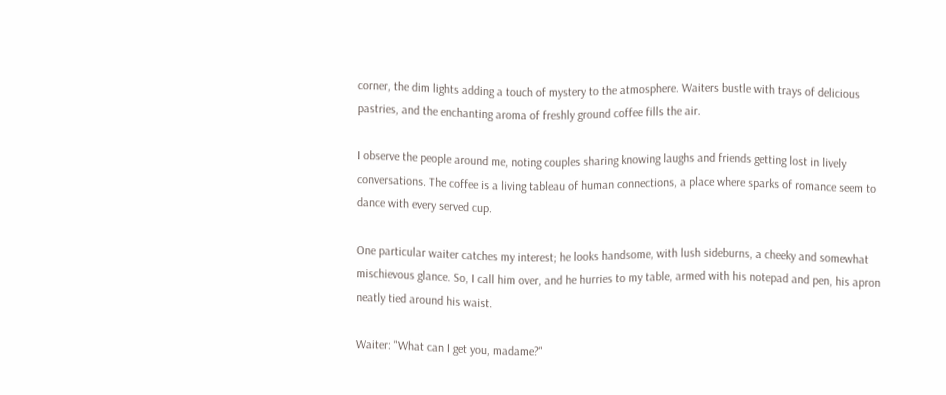corner, the dim lights adding a touch of mystery to the atmosphere. Waiters bustle with trays of delicious pastries, and the enchanting aroma of freshly ground coffee fills the air.

I observe the people around me, noting couples sharing knowing laughs and friends getting lost in lively conversations. The coffee is a living tableau of human connections, a place where sparks of romance seem to dance with every served cup.

One particular waiter catches my interest; he looks handsome, with lush sideburns, a cheeky and somewhat mischievous glance. So, I call him over, and he hurries to my table, armed with his notepad and pen, his apron neatly tied around his waist.

Waiter: "What can I get you, madame?"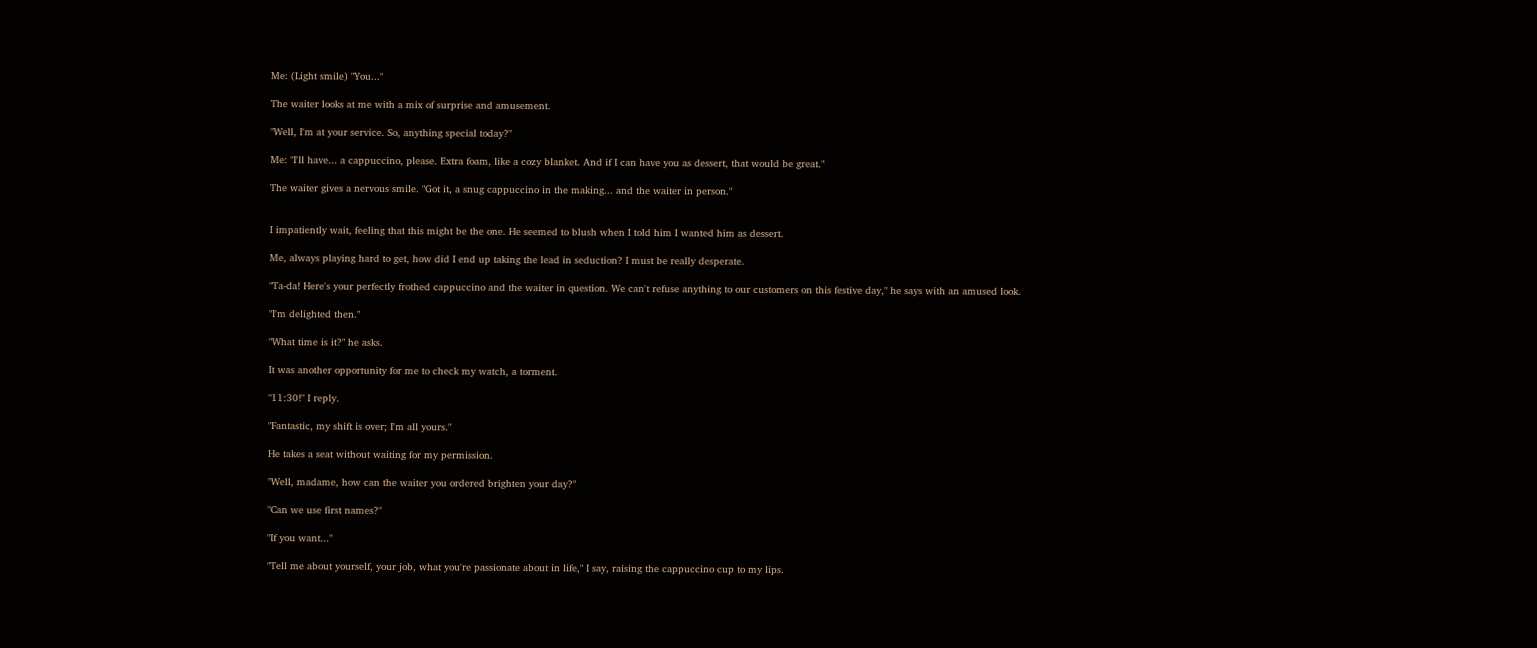Me: (Light smile) "You..."

The waiter looks at me with a mix of surprise and amusement.

"Well, I'm at your service. So, anything special today?"

Me: "I'll have... a cappuccino, please. Extra foam, like a cozy blanket. And if I can have you as dessert, that would be great."

The waiter gives a nervous smile. "Got it, a snug cappuccino in the making... and the waiter in person."


I impatiently wait, feeling that this might be the one. He seemed to blush when I told him I wanted him as dessert.

Me, always playing hard to get, how did I end up taking the lead in seduction? I must be really desperate.

"Ta-da! Here's your perfectly frothed cappuccino and the waiter in question. We can't refuse anything to our customers on this festive day," he says with an amused look.

"I'm delighted then."

"What time is it?" he asks.

It was another opportunity for me to check my watch, a torment.

"11:30!" I reply.

"Fantastic, my shift is over; I'm all yours."

He takes a seat without waiting for my permission.

"Well, madame, how can the waiter you ordered brighten your day?"

"Can we use first names?"

"If you want..."

"Tell me about yourself, your job, what you're passionate about in life," I say, raising the cappuccino cup to my lips.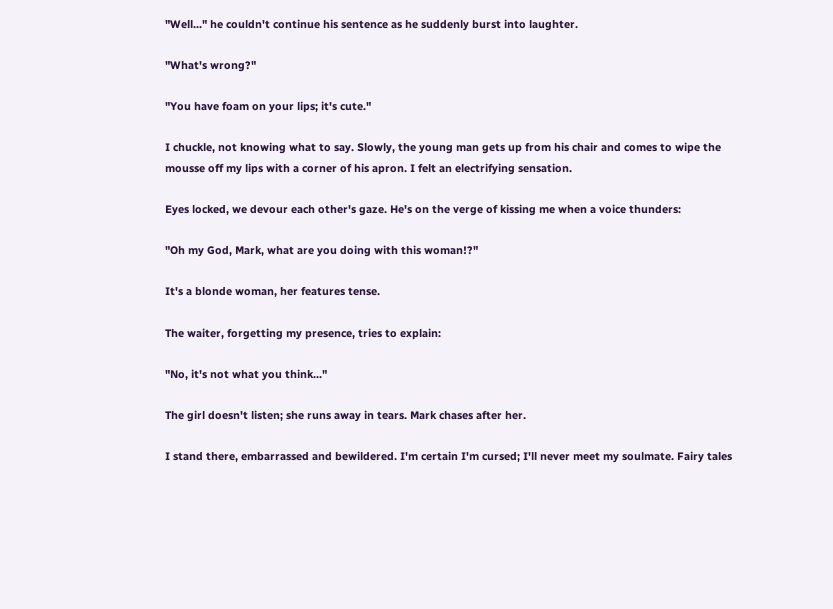"Well..." he couldn't continue his sentence as he suddenly burst into laughter.

"What's wrong?"

"You have foam on your lips; it's cute."

I chuckle, not knowing what to say. Slowly, the young man gets up from his chair and comes to wipe the mousse off my lips with a corner of his apron. I felt an electrifying sensation.

Eyes locked, we devour each other's gaze. He's on the verge of kissing me when a voice thunders:

"Oh my God, Mark, what are you doing with this woman!?"

It's a blonde woman, her features tense.

The waiter, forgetting my presence, tries to explain:

"No, it's not what you think..."

The girl doesn't listen; she runs away in tears. Mark chases after her.

I stand there, embarrassed and bewildered. I'm certain I'm cursed; I'll never meet my soulmate. Fairy tales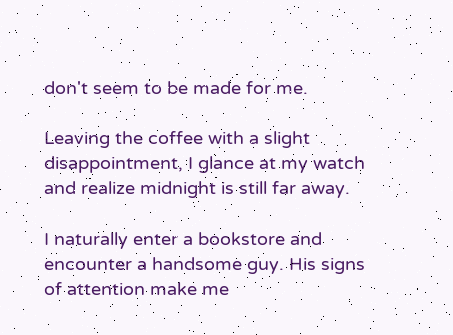don't seem to be made for me.

Leaving the coffee with a slight disappointment, I glance at my watch and realize midnight is still far away.

I naturally enter a bookstore and encounter a handsome guy. His signs of attention make me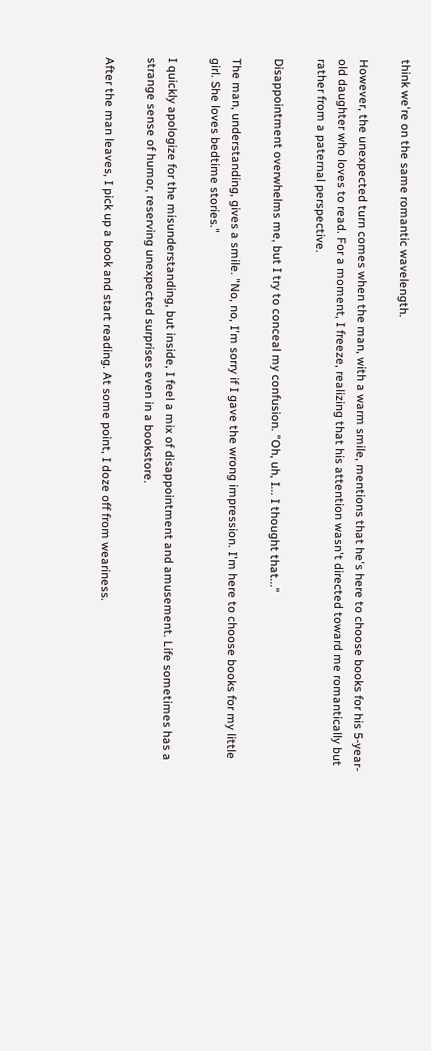think we're on the same romantic wavelength.

However, the unexpected turn comes when the man, with a warm smile, mentions that he's here to choose books for his 5-year-old daughter who loves to read. For a moment, I freeze, realizing that his attention wasn't directed toward me romantically but rather from a paternal perspective.

Disappointment overwhelms me, but I try to conceal my confusion. "Oh, uh, I... I thought that..."

The man, understanding, gives a smile. "No, no, I'm sorry if I gave the wrong impression. I'm here to choose books for my little girl. She loves bedtime stories."

I quickly apologize for the misunderstanding, but inside, I feel a mix of disappointment and amusement. Life sometimes has a strange sense of humor, reserving unexpected surprises even in a bookstore.

After the man leaves, I pick up a book and start reading. At some point, I doze off from weariness.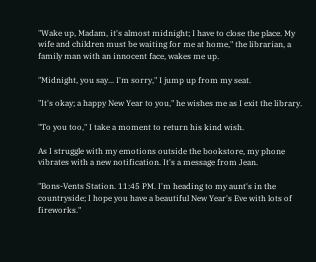"Wake up, Madam, it's almost midnight; I have to close the place. My wife and children must be waiting for me at home," the librarian, a family man with an innocent face, wakes me up.

"Midnight, you say... I'm sorry," I jump up from my seat.

"It's okay; a happy New Year to you," he wishes me as I exit the library.

"To you too," I take a moment to return his kind wish.

As I struggle with my emotions outside the bookstore, my phone vibrates with a new notification. It's a message from Jean.

"Bons-Vents Station. 11:45 PM. I'm heading to my aunt's in the countryside; I hope you have a beautiful New Year's Eve with lots of fireworks."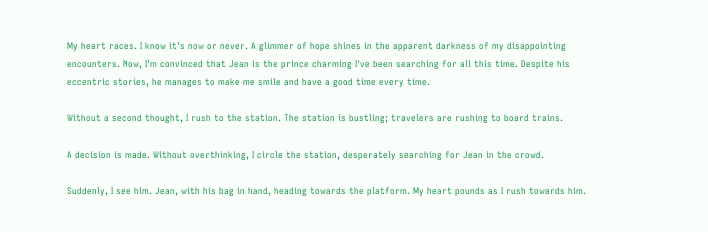My heart races. I know it's now or never. A glimmer of hope shines in the apparent darkness of my disappointing encounters. Now, I'm convinced that Jean is the prince charming I've been searching for all this time. Despite his eccentric stories, he manages to make me smile and have a good time every time.

Without a second thought, I rush to the station. The station is bustling; travelers are rushing to board trains.

A decision is made. Without overthinking, I circle the station, desperately searching for Jean in the crowd.

Suddenly, I see him. Jean, with his bag in hand, heading towards the platform. My heart pounds as I rush towards him.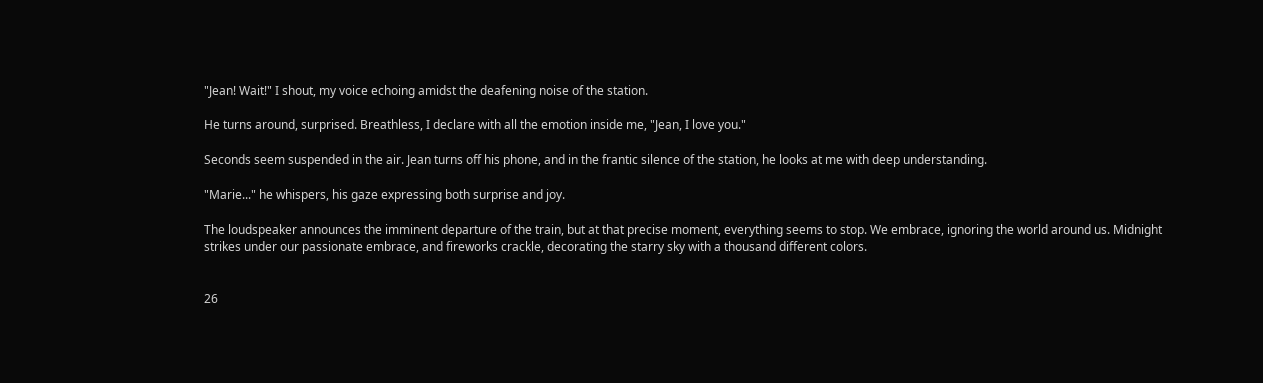"Jean! Wait!" I shout, my voice echoing amidst the deafening noise of the station.

He turns around, surprised. Breathless, I declare with all the emotion inside me, "Jean, I love you."

Seconds seem suspended in the air. Jean turns off his phone, and in the frantic silence of the station, he looks at me with deep understanding.

"Marie..." he whispers, his gaze expressing both surprise and joy.

The loudspeaker announces the imminent departure of the train, but at that precise moment, everything seems to stop. We embrace, ignoring the world around us. Midnight strikes under our passionate embrace, and fireworks crackle, decorating the starry sky with a thousand different colors.


26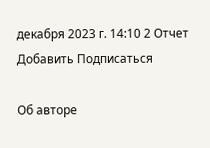декабря 2023 г. 14:10 2 Отчет Добавить Подписаться

Об авторе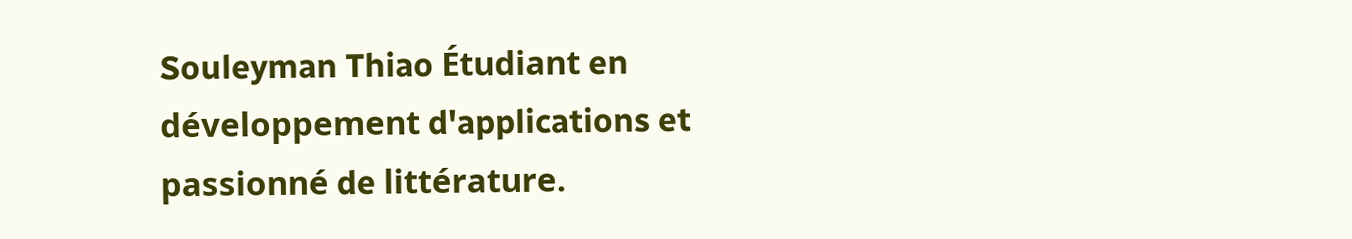Souleyman Thiao Étudiant en développement d'applications et passionné de littérature.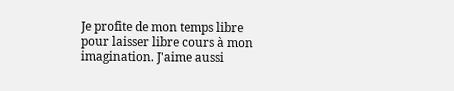Je profite de mon temps libre pour laisser libre cours à mon imagination. J'aime aussi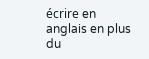écrire en anglais en plus du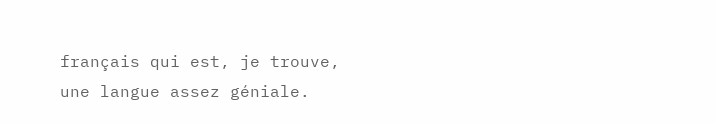français qui est, je trouve, une langue assez géniale.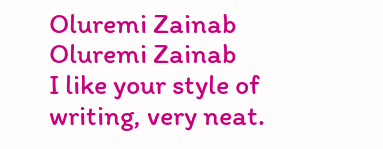Oluremi Zainab  Oluremi Zainab
I like your style of writing, very neat.